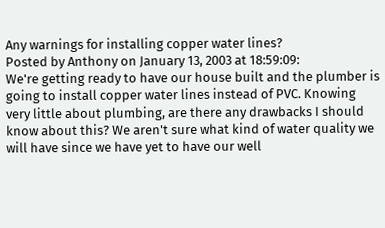Any warnings for installing copper water lines?
Posted by Anthony on January 13, 2003 at 18:59:09:
We're getting ready to have our house built and the plumber is going to install copper water lines instead of PVC. Knowing very little about plumbing, are there any drawbacks I should know about this? We aren't sure what kind of water quality we will have since we have yet to have our well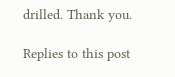drilled. Thank you.

Replies to this post